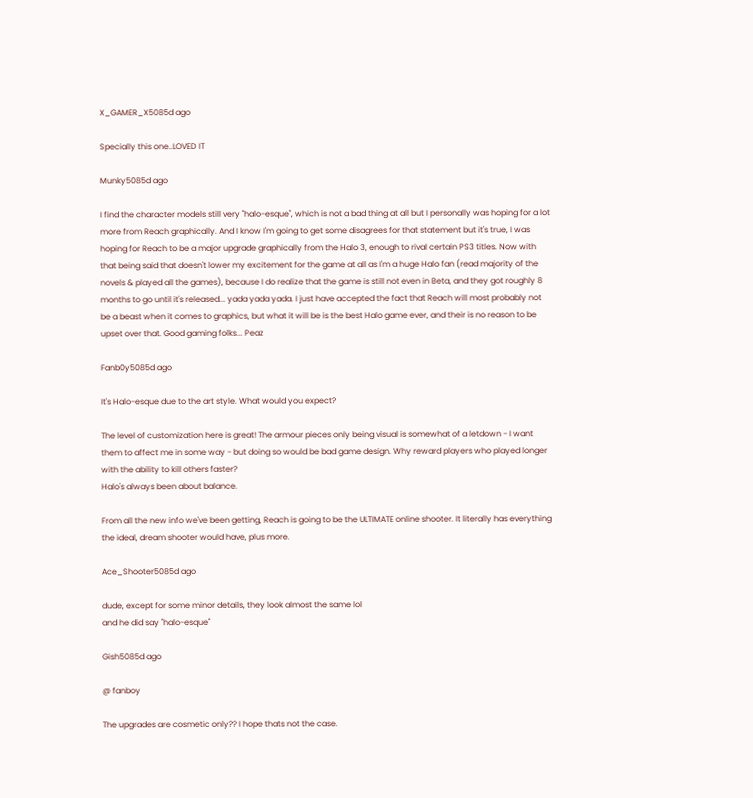X_GAMER_X5085d ago

Specially this one..LOVED IT

Munky5085d ago

I find the character models still very "halo-esque", which is not a bad thing at all but I personally was hoping for a lot more from Reach graphically. And I know I'm going to get some disagrees for that statement but it's true, I was hoping for Reach to be a major upgrade graphically from the Halo 3, enough to rival certain PS3 titles. Now with that being said that doesn't lower my excitement for the game at all as I'm a huge Halo fan (read majority of the novels & played all the games), because I do realize that the game is still not even in Beta, and they got roughly 8 months to go until it's released... yada yada yada. I just have accepted the fact that Reach will most probably not be a beast when it comes to graphics, but what it will be is the best Halo game ever, and their is no reason to be upset over that. Good gaming folks... Peaz

Fanb0y5085d ago

It's Halo-esque due to the art style. What would you expect?

The level of customization here is great! The armour pieces only being visual is somewhat of a letdown - I want them to affect me in some way - but doing so would be bad game design. Why reward players who played longer with the ability to kill others faster?
Halo's always been about balance.

From all the new info we've been getting, Reach is going to be the ULTIMATE online shooter. It literally has everything the ideal, dream shooter would have, plus more.

Ace_Shooter5085d ago

dude, except for some minor details, they look almost the same lol
and he did say "halo-esque"

Gish5085d ago

@ fanboy

The upgrades are cosmetic only?? I hope thats not the case.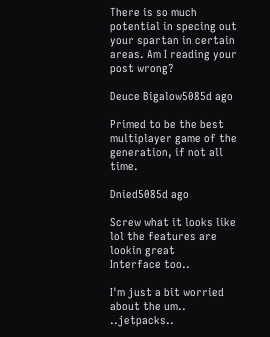There is so much potential in specing out your spartan in certain areas. Am I reading your post wrong?

Deuce Bigalow5085d ago

Primed to be the best multiplayer game of the generation, if not all time.

Dnied5085d ago

Screw what it looks like lol the features are lookin great
Interface too..

I'm just a bit worried about the um.. ..jetpacks..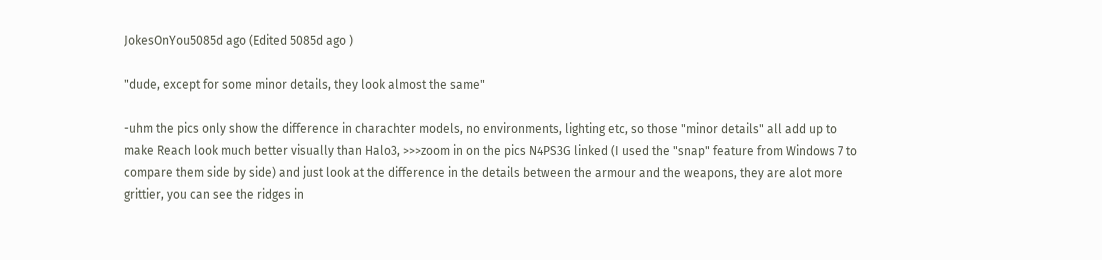JokesOnYou5085d ago (Edited 5085d ago )

"dude, except for some minor details, they look almost the same"

-uhm the pics only show the difference in charachter models, no environments, lighting etc, so those "minor details" all add up to make Reach look much better visually than Halo3, >>>zoom in on the pics N4PS3G linked (I used the "snap" feature from Windows 7 to compare them side by side) and just look at the difference in the details between the armour and the weapons, they are alot more grittier, you can see the ridges in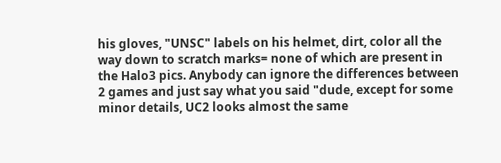his gloves, "UNSC" labels on his helmet, dirt, color all the way down to scratch marks= none of which are present in the Halo3 pics. Anybody can ignore the differences between 2 games and just say what you said "dude, except for some minor details, UC2 looks almost the same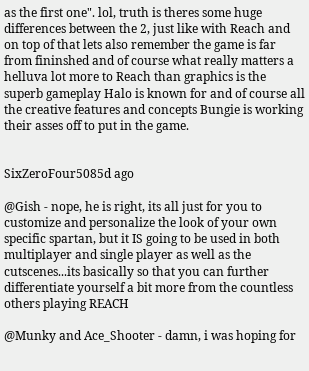as the first one". lol, truth is theres some huge differences between the 2, just like with Reach and on top of that lets also remember the game is far from fininshed and of course what really matters a helluva lot more to Reach than graphics is the superb gameplay Halo is known for and of course all the creative features and concepts Bungie is working their asses off to put in the game.


SixZeroFour5085d ago

@Gish - nope, he is right, its all just for you to customize and personalize the look of your own specific spartan, but it IS going to be used in both multiplayer and single player as well as the cutscenes...its basically so that you can further differentiate yourself a bit more from the countless others playing REACH

@Munky and Ace_Shooter - damn, i was hoping for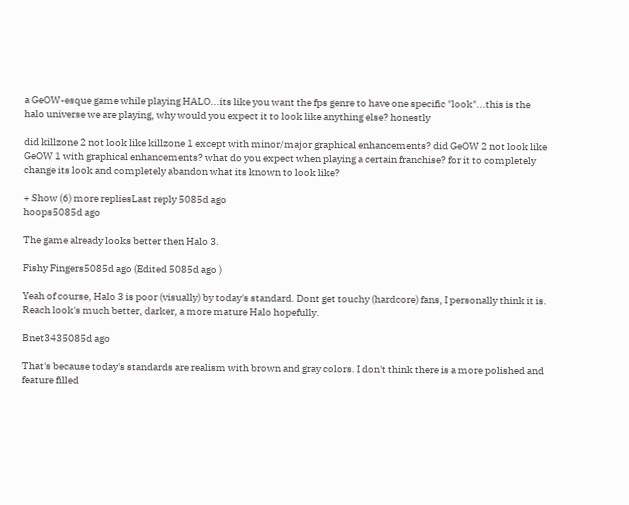a GeOW-esque game while playing HALO...its like you want the fps genre to have one specific "look"...this is the halo universe we are playing, why would you expect it to look like anything else? honestly

did killzone 2 not look like killzone 1 except with minor/major graphical enhancements? did GeOW 2 not look like GeOW 1 with graphical enhancements? what do you expect when playing a certain franchise? for it to completely change its look and completely abandon what its known to look like?

+ Show (6) more repliesLast reply 5085d ago
hoops5085d ago

The game already looks better then Halo 3.

Fishy Fingers5085d ago (Edited 5085d ago )

Yeah of course, Halo 3 is poor (visually) by today's standard. Dont get touchy (hardcore) fans, I personally think it is. Reach look's much better, darker, a more mature Halo hopefully.

Bnet3435085d ago

That's because today's standards are realism with brown and gray colors. I don't think there is a more polished and feature filled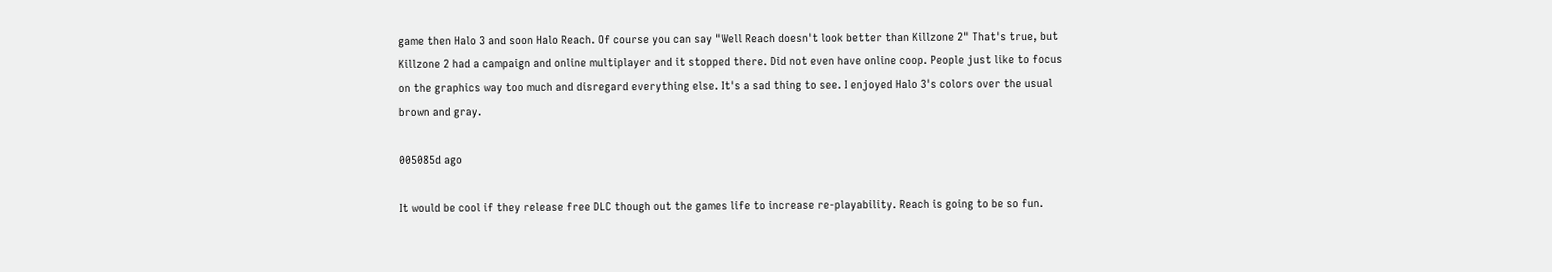game then Halo 3 and soon Halo Reach. Of course you can say "Well Reach doesn't look better than Killzone 2" That's true, but Killzone 2 had a campaign and online multiplayer and it stopped there. Did not even have online coop. People just like to focus on the graphics way too much and disregard everything else. It's a sad thing to see. I enjoyed Halo 3's colors over the usual brown and gray.

005085d ago

It would be cool if they release free DLC though out the games life to increase re-playability. Reach is going to be so fun.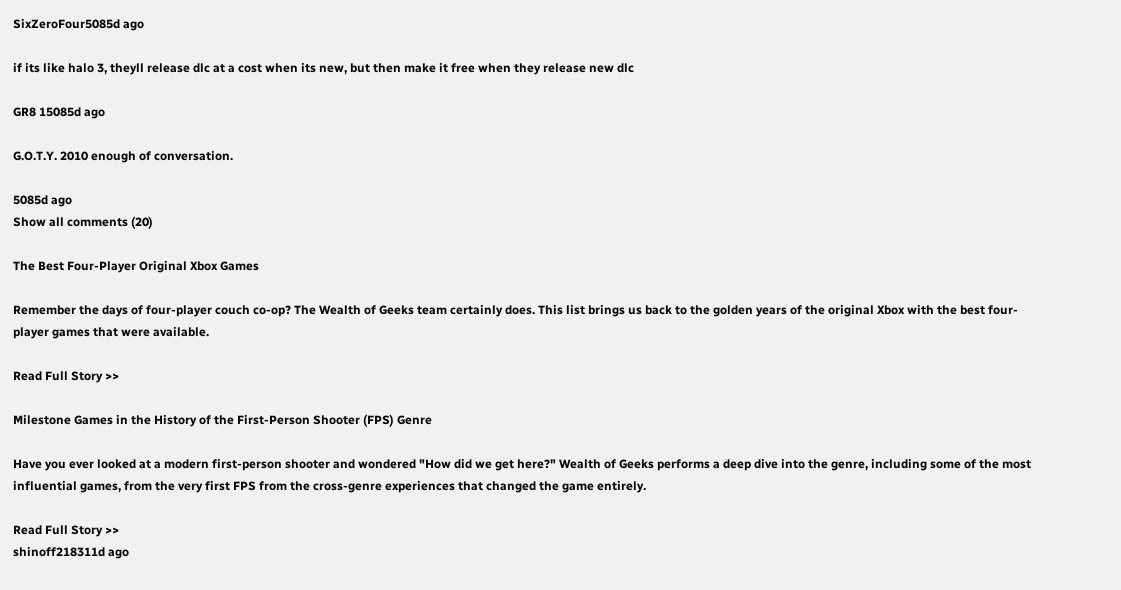SixZeroFour5085d ago

if its like halo 3, theyll release dlc at a cost when its new, but then make it free when they release new dlc

GR8 15085d ago

G.O.T.Y. 2010 enough of conversation.

5085d ago
Show all comments (20)

The Best Four-Player Original Xbox Games

Remember the days of four-player couch co-op? The Wealth of Geeks team certainly does. This list brings us back to the golden years of the original Xbox with the best four-player games that were available.

Read Full Story >>

Milestone Games in the History of the First-Person Shooter (FPS) Genre

Have you ever looked at a modern first-person shooter and wondered "How did we get here?" Wealth of Geeks performs a deep dive into the genre, including some of the most influential games, from the very first FPS from the cross-genre experiences that changed the game entirely.

Read Full Story >>
shinoff218311d ago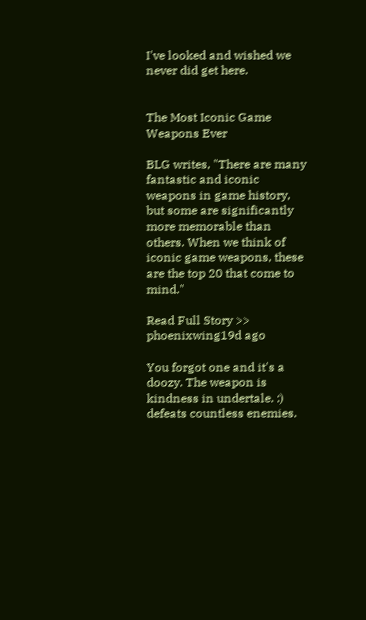I've looked and wished we never did get here.


The Most Iconic Game Weapons Ever

BLG writes, "There are many fantastic and iconic weapons in game history, but some are significantly more memorable than others. When we think of iconic game weapons, these are the top 20 that come to mind."

Read Full Story >>
phoenixwing19d ago

You forgot one and it's a doozy. The weapon is kindness in undertale. :) defeats countless enemies.